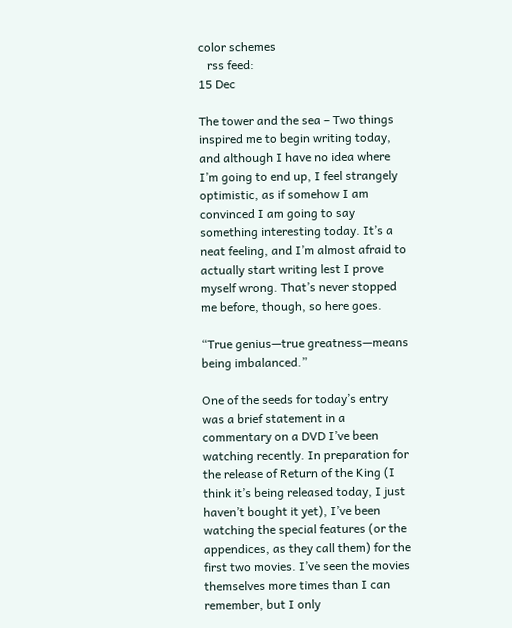color schemes
   rss feed:
15 Dec

The tower and the sea – Two things inspired me to begin writing today, and although I have no idea where I’m going to end up, I feel strangely optimistic, as if somehow I am convinced I am going to say something interesting today. It’s a neat feeling, and I’m almost afraid to actually start writing lest I prove myself wrong. That’s never stopped me before, though, so here goes.

“True genius—true greatness—means being imbalanced.”

One of the seeds for today’s entry was a brief statement in a commentary on a DVD I’ve been watching recently. In preparation for the release of Return of the King (I think it’s being released today, I just haven’t bought it yet), I’ve been watching the special features (or the appendices, as they call them) for the first two movies. I’ve seen the movies themselves more times than I can remember, but I only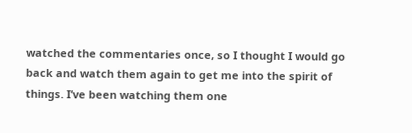watched the commentaries once, so I thought I would go back and watch them again to get me into the spirit of things. I’ve been watching them one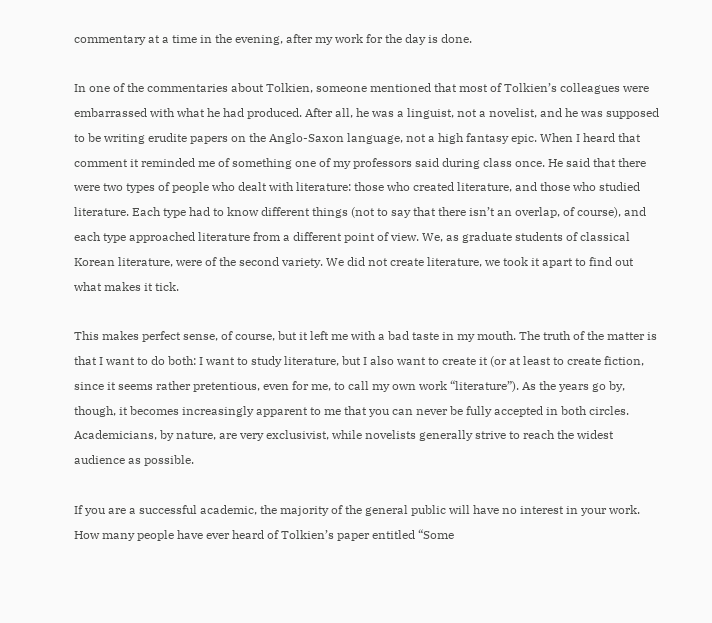commentary at a time in the evening, after my work for the day is done.

In one of the commentaries about Tolkien, someone mentioned that most of Tolkien’s colleagues were embarrassed with what he had produced. After all, he was a linguist, not a novelist, and he was supposed to be writing erudite papers on the Anglo-Saxon language, not a high fantasy epic. When I heard that comment it reminded me of something one of my professors said during class once. He said that there were two types of people who dealt with literature: those who created literature, and those who studied literature. Each type had to know different things (not to say that there isn’t an overlap, of course), and each type approached literature from a different point of view. We, as graduate students of classical Korean literature, were of the second variety. We did not create literature, we took it apart to find out what makes it tick.

This makes perfect sense, of course, but it left me with a bad taste in my mouth. The truth of the matter is that I want to do both: I want to study literature, but I also want to create it (or at least to create fiction, since it seems rather pretentious, even for me, to call my own work “literature”). As the years go by, though, it becomes increasingly apparent to me that you can never be fully accepted in both circles. Academicians, by nature, are very exclusivist, while novelists generally strive to reach the widest audience as possible.

If you are a successful academic, the majority of the general public will have no interest in your work. How many people have ever heard of Tolkien’s paper entitled “Some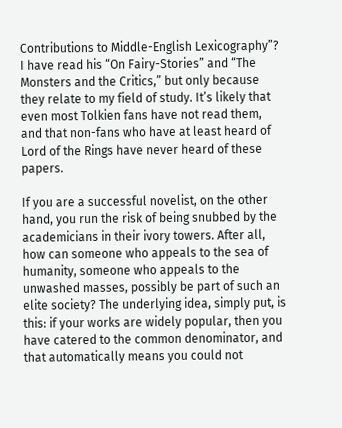Contributions to Middle-English Lexicography”? I have read his “On Fairy-Stories” and “The Monsters and the Critics,” but only because they relate to my field of study. It’s likely that even most Tolkien fans have not read them, and that non-fans who have at least heard of Lord of the Rings have never heard of these papers.

If you are a successful novelist, on the other hand, you run the risk of being snubbed by the academicians in their ivory towers. After all, how can someone who appeals to the sea of humanity, someone who appeals to the unwashed masses, possibly be part of such an elite society? The underlying idea, simply put, is this: if your works are widely popular, then you have catered to the common denominator, and that automatically means you could not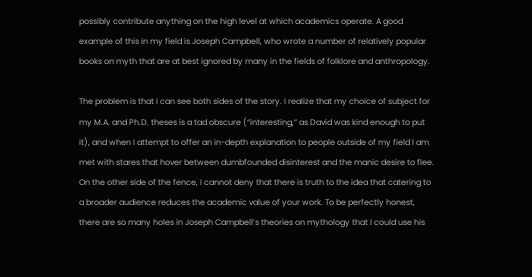possibly contribute anything on the high level at which academics operate. A good example of this in my field is Joseph Campbell, who wrote a number of relatively popular books on myth that are at best ignored by many in the fields of folklore and anthropology.

The problem is that I can see both sides of the story. I realize that my choice of subject for my M.A. and Ph.D. theses is a tad obscure (“interesting,” as David was kind enough to put it), and when I attempt to offer an in-depth explanation to people outside of my field I am met with stares that hover between dumbfounded disinterest and the manic desire to flee. On the other side of the fence, I cannot deny that there is truth to the idea that catering to a broader audience reduces the academic value of your work. To be perfectly honest, there are so many holes in Joseph Campbell’s theories on mythology that I could use his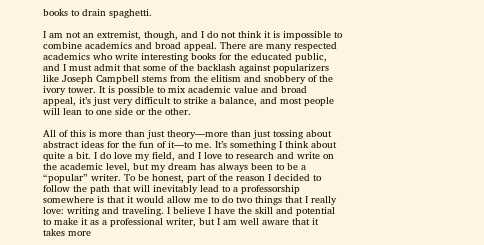books to drain spaghetti.

I am not an extremist, though, and I do not think it is impossible to combine academics and broad appeal. There are many respected academics who write interesting books for the educated public, and I must admit that some of the backlash against popularizers like Joseph Campbell stems from the elitism and snobbery of the ivory tower. It is possible to mix academic value and broad appeal, it’s just very difficult to strike a balance, and most people will lean to one side or the other.

All of this is more than just theory—more than just tossing about abstract ideas for the fun of it—to me. It’s something I think about quite a bit. I do love my field, and I love to research and write on the academic level, but my dream has always been to be a “popular” writer. To be honest, part of the reason I decided to follow the path that will inevitably lead to a professorship somewhere is that it would allow me to do two things that I really love: writing and traveling. I believe I have the skill and potential to make it as a professional writer, but I am well aware that it takes more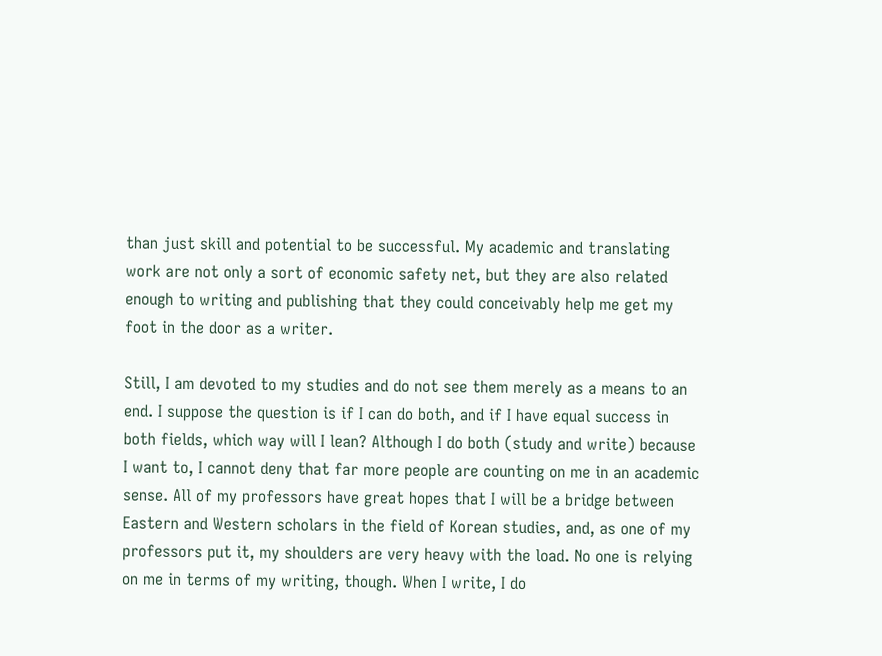than just skill and potential to be successful. My academic and translating work are not only a sort of economic safety net, but they are also related enough to writing and publishing that they could conceivably help me get my foot in the door as a writer.

Still, I am devoted to my studies and do not see them merely as a means to an end. I suppose the question is if I can do both, and if I have equal success in both fields, which way will I lean? Although I do both (study and write) because I want to, I cannot deny that far more people are counting on me in an academic sense. All of my professors have great hopes that I will be a bridge between Eastern and Western scholars in the field of Korean studies, and, as one of my professors put it, my shoulders are very heavy with the load. No one is relying on me in terms of my writing, though. When I write, I do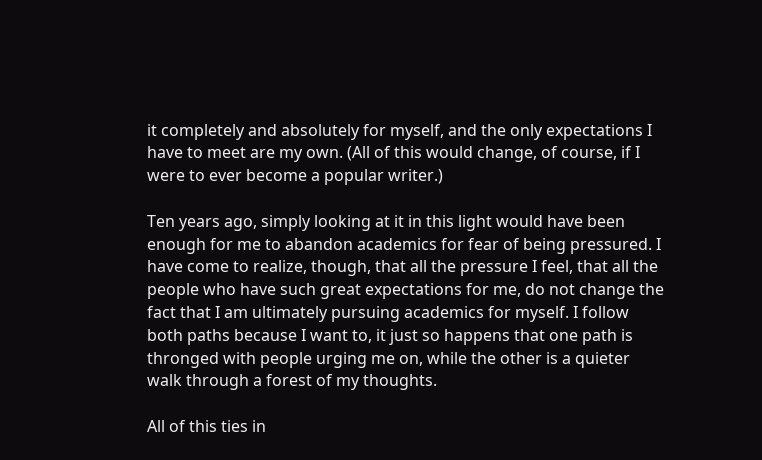it completely and absolutely for myself, and the only expectations I have to meet are my own. (All of this would change, of course, if I were to ever become a popular writer.)

Ten years ago, simply looking at it in this light would have been enough for me to abandon academics for fear of being pressured. I have come to realize, though, that all the pressure I feel, that all the people who have such great expectations for me, do not change the fact that I am ultimately pursuing academics for myself. I follow both paths because I want to, it just so happens that one path is thronged with people urging me on, while the other is a quieter walk through a forest of my thoughts.

All of this ties in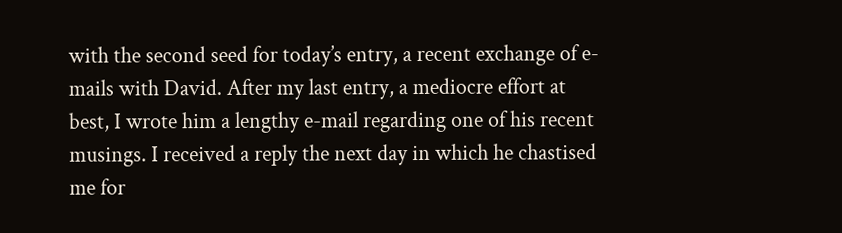with the second seed for today’s entry, a recent exchange of e-mails with David. After my last entry, a mediocre effort at best, I wrote him a lengthy e-mail regarding one of his recent musings. I received a reply the next day in which he chastised me for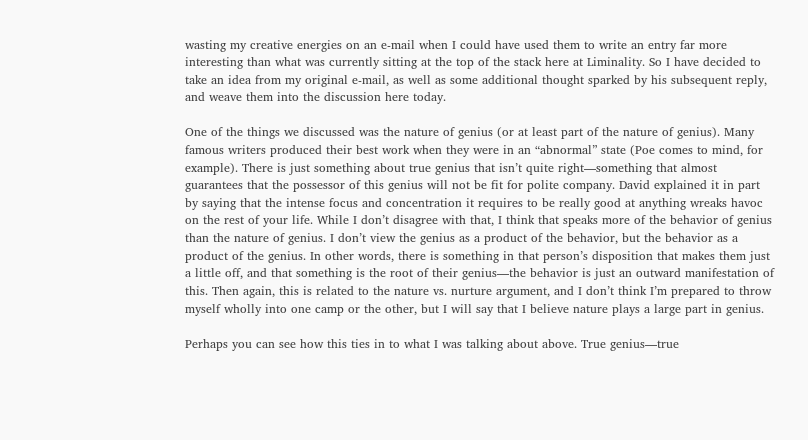wasting my creative energies on an e-mail when I could have used them to write an entry far more interesting than what was currently sitting at the top of the stack here at Liminality. So I have decided to take an idea from my original e-mail, as well as some additional thought sparked by his subsequent reply, and weave them into the discussion here today.

One of the things we discussed was the nature of genius (or at least part of the nature of genius). Many famous writers produced their best work when they were in an “abnormal” state (Poe comes to mind, for example). There is just something about true genius that isn’t quite right—something that almost guarantees that the possessor of this genius will not be fit for polite company. David explained it in part by saying that the intense focus and concentration it requires to be really good at anything wreaks havoc on the rest of your life. While I don’t disagree with that, I think that speaks more of the behavior of genius than the nature of genius. I don’t view the genius as a product of the behavior, but the behavior as a product of the genius. In other words, there is something in that person’s disposition that makes them just a little off, and that something is the root of their genius—the behavior is just an outward manifestation of this. Then again, this is related to the nature vs. nurture argument, and I don’t think I’m prepared to throw myself wholly into one camp or the other, but I will say that I believe nature plays a large part in genius.

Perhaps you can see how this ties in to what I was talking about above. True genius—true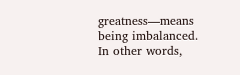greatness—means being imbalanced. In other words,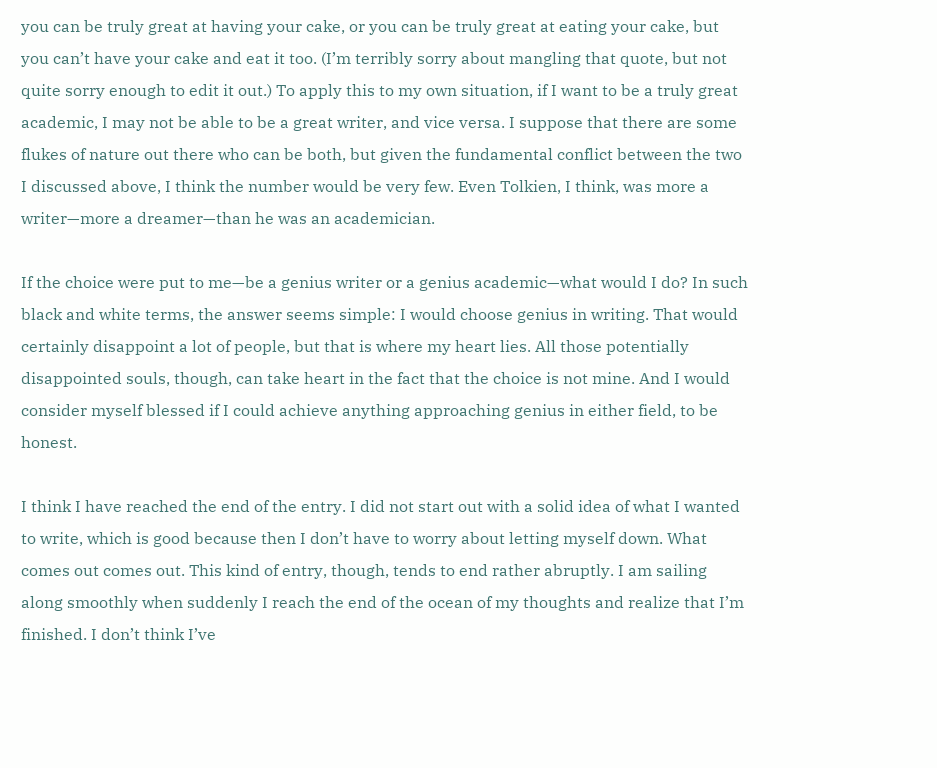you can be truly great at having your cake, or you can be truly great at eating your cake, but you can’t have your cake and eat it too. (I’m terribly sorry about mangling that quote, but not quite sorry enough to edit it out.) To apply this to my own situation, if I want to be a truly great academic, I may not be able to be a great writer, and vice versa. I suppose that there are some flukes of nature out there who can be both, but given the fundamental conflict between the two I discussed above, I think the number would be very few. Even Tolkien, I think, was more a writer—more a dreamer—than he was an academician.

If the choice were put to me—be a genius writer or a genius academic—what would I do? In such black and white terms, the answer seems simple: I would choose genius in writing. That would certainly disappoint a lot of people, but that is where my heart lies. All those potentially disappointed souls, though, can take heart in the fact that the choice is not mine. And I would consider myself blessed if I could achieve anything approaching genius in either field, to be honest.

I think I have reached the end of the entry. I did not start out with a solid idea of what I wanted to write, which is good because then I don’t have to worry about letting myself down. What comes out comes out. This kind of entry, though, tends to end rather abruptly. I am sailing along smoothly when suddenly I reach the end of the ocean of my thoughts and realize that I’m finished. I don’t think I’ve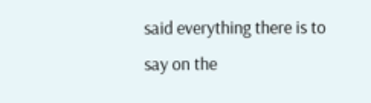said everything there is to say on the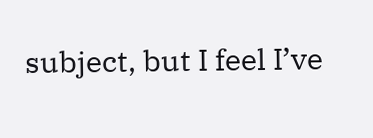subject, but I feel I’ve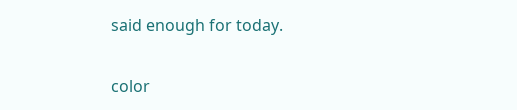said enough for today.

color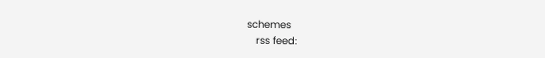schemes
   rss feed: